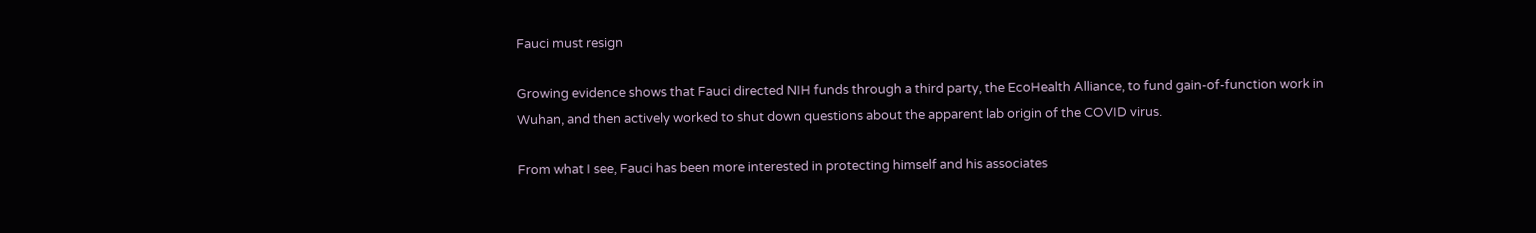Fauci must resign

Growing evidence shows that Fauci directed NIH funds through a third party, the EcoHealth Alliance, to fund gain-of-function work in Wuhan, and then actively worked to shut down questions about the apparent lab origin of the COVID virus.

From what I see, Fauci has been more interested in protecting himself and his associates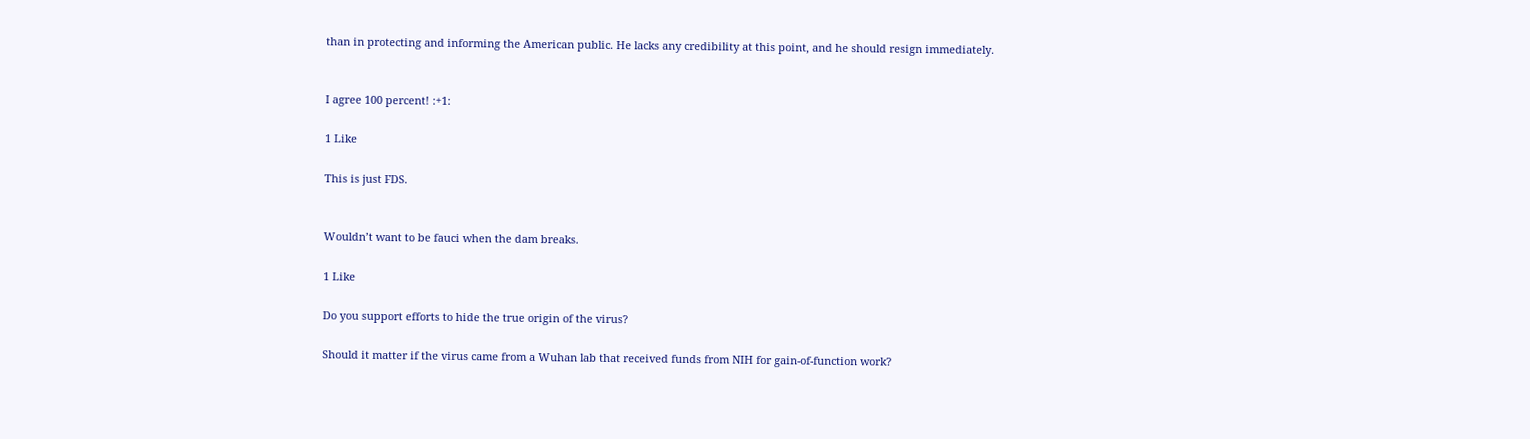than in protecting and informing the American public. He lacks any credibility at this point, and he should resign immediately.


I agree 100 percent! :+1:

1 Like

This is just FDS.


Wouldn’t want to be fauci when the dam breaks.

1 Like

Do you support efforts to hide the true origin of the virus?

Should it matter if the virus came from a Wuhan lab that received funds from NIH for gain-of-function work?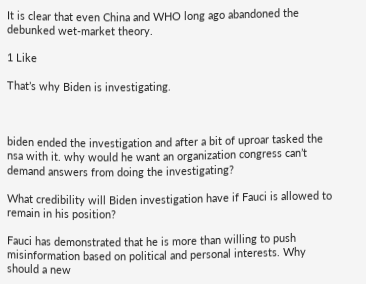It is clear that even China and WHO long ago abandoned the debunked wet-market theory.

1 Like

That’s why Biden is investigating.



biden ended the investigation and after a bit of uproar tasked the nsa with it. why would he want an organization congress can’t demand answers from doing the investigating?

What credibility will Biden investigation have if Fauci is allowed to remain in his position?

Fauci has demonstrated that he is more than willing to push misinformation based on political and personal interests. Why should a new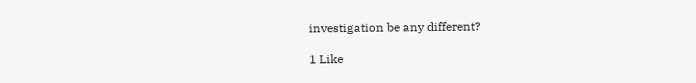investigation be any different?

1 Like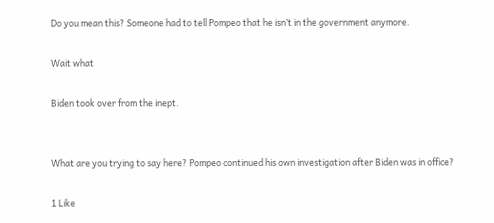Do you mean this? Someone had to tell Pompeo that he isn’t in the government anymore.

Wait what

Biden took over from the inept.


What are you trying to say here? Pompeo continued his own investigation after Biden was in office?

1 Like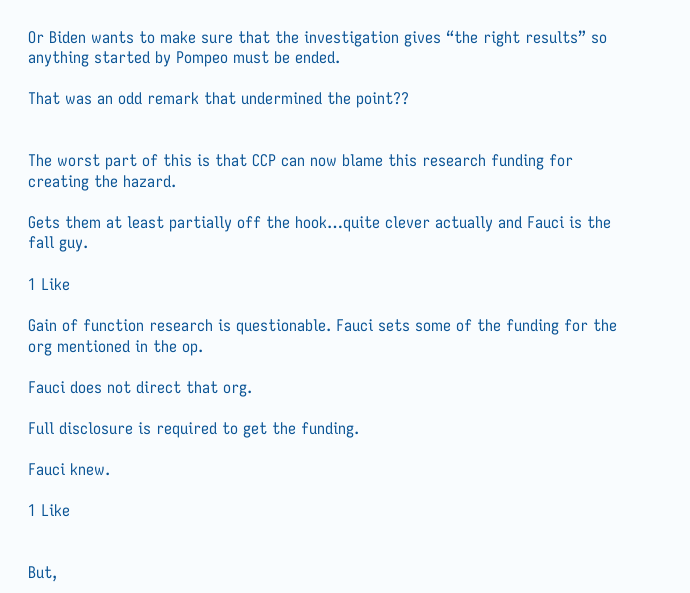Or Biden wants to make sure that the investigation gives “the right results” so anything started by Pompeo must be ended.

That was an odd remark that undermined the point??


The worst part of this is that CCP can now blame this research funding for creating the hazard.

Gets them at least partially off the hook…quite clever actually and Fauci is the fall guy.

1 Like

Gain of function research is questionable. Fauci sets some of the funding for the org mentioned in the op.

Fauci does not direct that org.

Full disclosure is required to get the funding.

Fauci knew.

1 Like


But,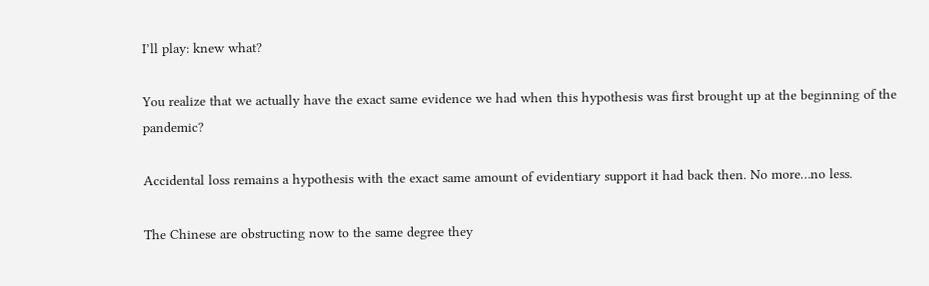I’ll play: knew what?

You realize that we actually have the exact same evidence we had when this hypothesis was first brought up at the beginning of the pandemic?

Accidental loss remains a hypothesis with the exact same amount of evidentiary support it had back then. No more…no less.

The Chinese are obstructing now to the same degree they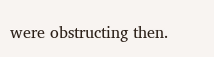were obstructing then.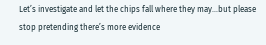Let’s investigate and let the chips fall where they may…but please stop pretending there’s more evidence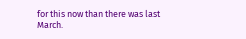for this now than there was last March.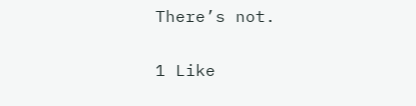There’s not.

1 Like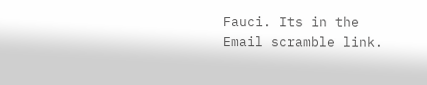Fauci. Its in the Email scramble link.